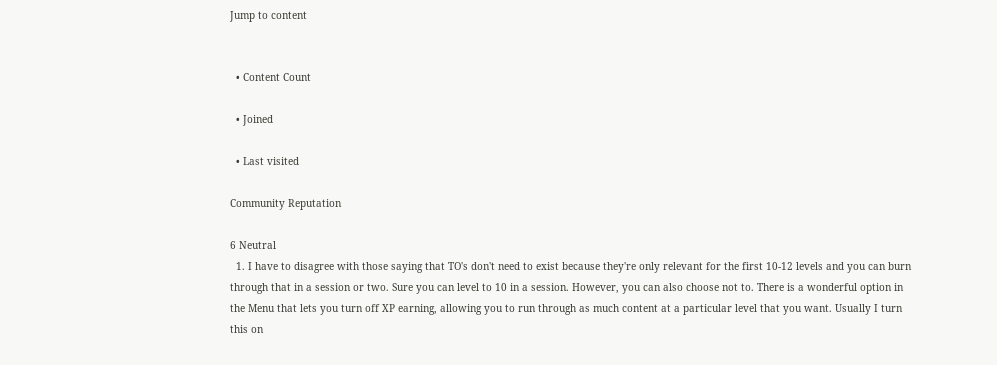Jump to content


  • Content Count

  • Joined

  • Last visited

Community Reputation

6 Neutral
  1. I have to disagree with those saying that TO's don't need to exist because they're only relevant for the first 10-12 levels and you can burn through that in a session or two. Sure you can level to 10 in a session. However, you can also choose not to. There is a wonderful option in the Menu that lets you turn off XP earning, allowing you to run through as much content at a particular level that you want. Usually I turn this on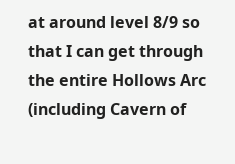at around level 8/9 so that I can get through the entire Hollows Arc (including Cavern of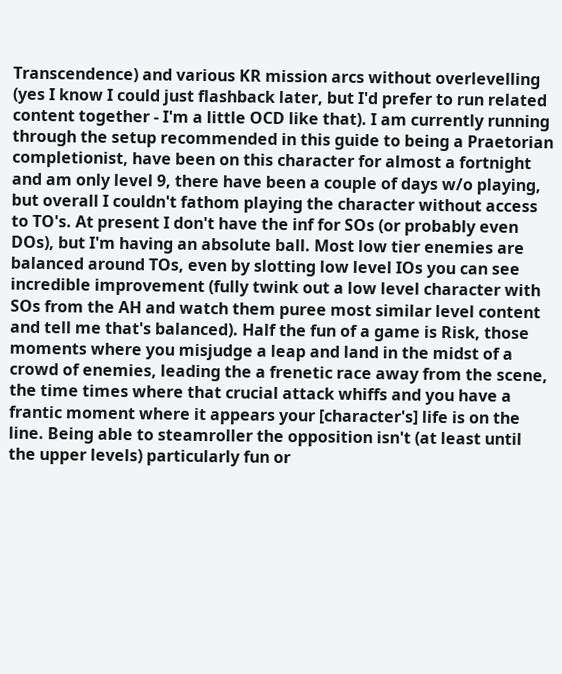Transcendence) and various KR mission arcs without overlevelling (yes I know I could just flashback later, but I'd prefer to run related content together - I'm a little OCD like that). I am currently running through the setup recommended in this guide to being a Praetorian completionist, have been on this character for almost a fortnight and am only level 9, there have been a couple of days w/o playing, but overall I couldn't fathom playing the character without access to TO's. At present I don't have the inf for SOs (or probably even DOs), but I'm having an absolute ball. Most low tier enemies are balanced around TOs, even by slotting low level IOs you can see incredible improvement (fully twink out a low level character with SOs from the AH and watch them puree most similar level content and tell me that's balanced). Half the fun of a game is Risk, those moments where you misjudge a leap and land in the midst of a crowd of enemies, leading the a frenetic race away from the scene, the time times where that crucial attack whiffs and you have a frantic moment where it appears your [character's] life is on the line. Being able to steamroller the opposition isn't (at least until the upper levels) particularly fun or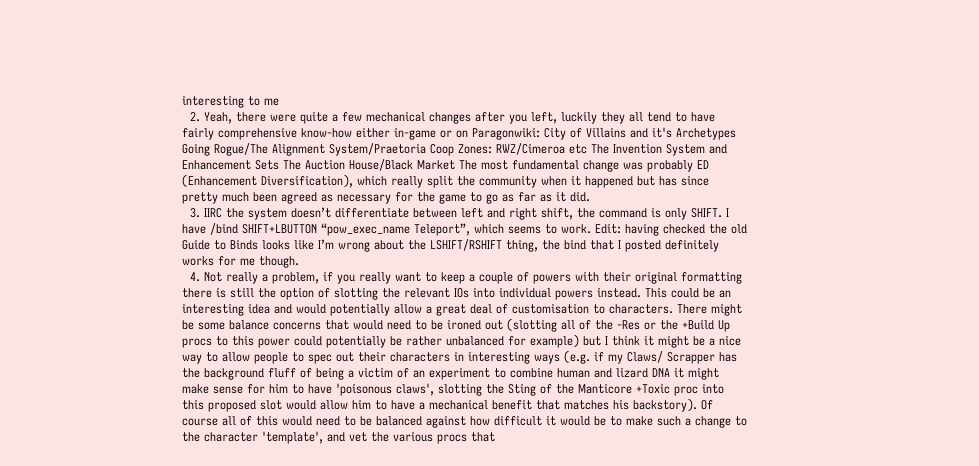interesting to me
  2. Yeah, there were quite a few mechanical changes after you left, luckily they all tend to have fairly comprehensive know-how either in-game or on Paragonwiki: City of Villains and it's Archetypes Going Rogue/The Alignment System/Praetoria Coop Zones: RWZ/Cimeroa etc The Invention System and Enhancement Sets The Auction House/Black Market The most fundamental change was probably ED (Enhancement Diversification), which really split the community when it happened but has since pretty much been agreed as necessary for the game to go as far as it did.
  3. IIRC the system doesn’t differentiate between left and right shift, the command is only SHIFT. I have /bind SHIFT+LBUTTON “pow_exec_name Teleport”, which seems to work. Edit: having checked the old Guide to Binds looks like I’m wrong about the LSHIFT/RSHIFT thing, the bind that I posted definitely works for me though.
  4. Not really a problem, if you really want to keep a couple of powers with their original formatting there is still the option of slotting the relevant IOs into individual powers instead. This could be an interesting idea and would potentially allow a great deal of customisation to characters. There might be some balance concerns that would need to be ironed out (slotting all of the -Res or the +Build Up procs to this power could potentially be rather unbalanced for example) but I think it might be a nice way to allow people to spec out their characters in interesting ways (e.g. if my Claws/ Scrapper has the background fluff of being a victim of an experiment to combine human and lizard DNA it might make sense for him to have 'poisonous claws', slotting the Sting of the Manticore +Toxic proc into this proposed slot would allow him to have a mechanical benefit that matches his backstory). Of course all of this would need to be balanced against how difficult it would be to make such a change to the character 'template', and vet the various procs that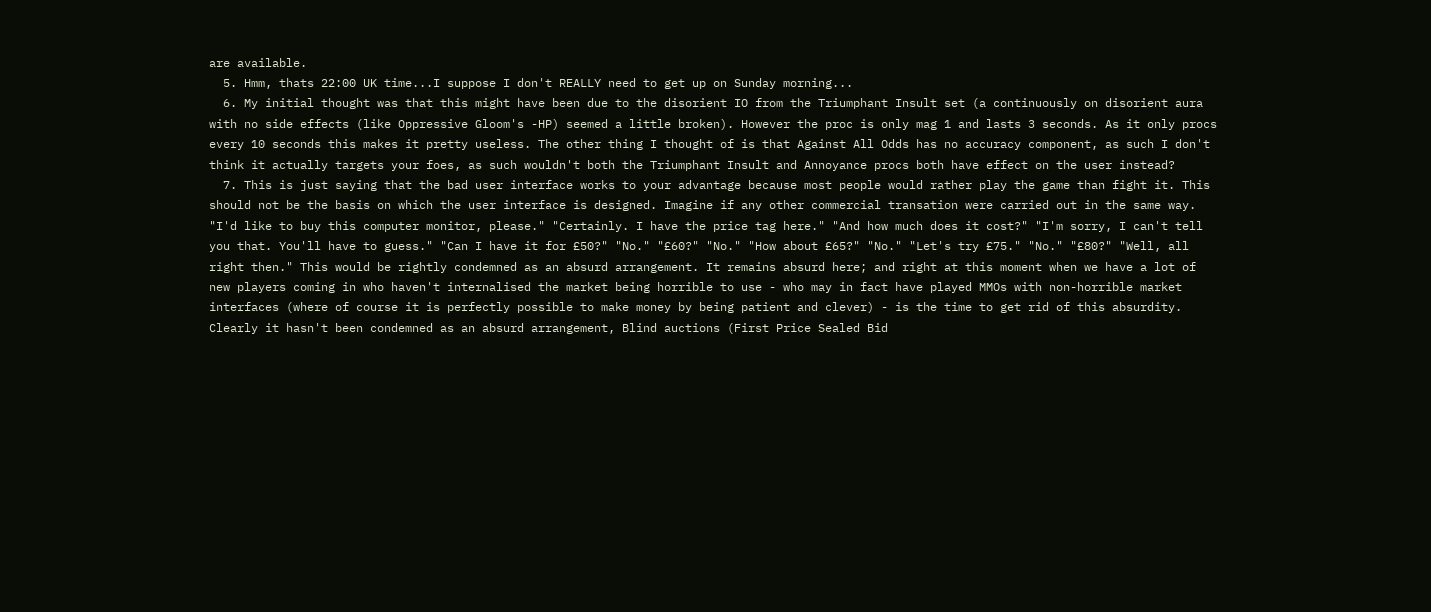are available.
  5. Hmm, thats 22:00 UK time...I suppose I don't REALLY need to get up on Sunday morning...
  6. My initial thought was that this might have been due to the disorient IO from the Triumphant Insult set (a continuously on disorient aura with no side effects (like Oppressive Gloom's -HP) seemed a little broken). However the proc is only mag 1 and lasts 3 seconds. As it only procs every 10 seconds this makes it pretty useless. The other thing I thought of is that Against All Odds has no accuracy component, as such I don't think it actually targets your foes, as such wouldn't both the Triumphant Insult and Annoyance procs both have effect on the user instead?
  7. This is just saying that the bad user interface works to your advantage because most people would rather play the game than fight it. This should not be the basis on which the user interface is designed. Imagine if any other commercial transation were carried out in the same way. "I'd like to buy this computer monitor, please." "Certainly. I have the price tag here." "And how much does it cost?" "I'm sorry, I can't tell you that. You'll have to guess." "Can I have it for £50?" "No." "£60?" "No." "How about £65?" "No." "Let's try £75." "No." "£80?" "Well, all right then." This would be rightly condemned as an absurd arrangement. It remains absurd here; and right at this moment when we have a lot of new players coming in who haven't internalised the market being horrible to use - who may in fact have played MMOs with non-horrible market interfaces (where of course it is perfectly possible to make money by being patient and clever) - is the time to get rid of this absurdity. Clearly it hasn't been condemned as an absurd arrangement, Blind auctions (First Price Sealed Bid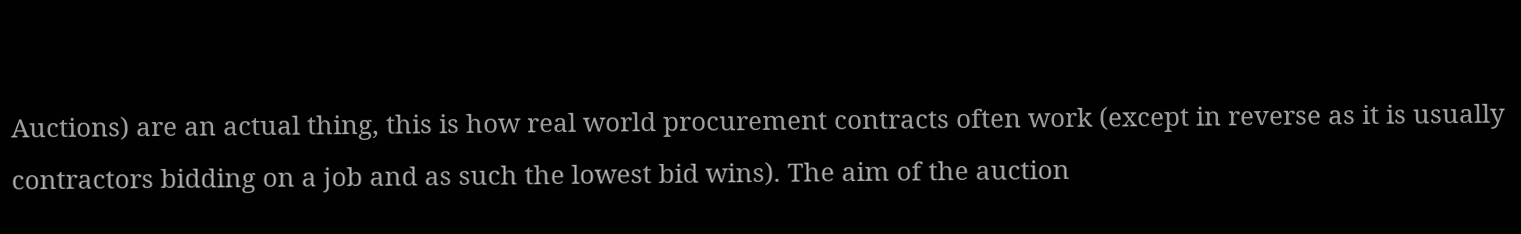Auctions) are an actual thing, this is how real world procurement contracts often work (except in reverse as it is usually contractors bidding on a job and as such the lowest bid wins). The aim of the auction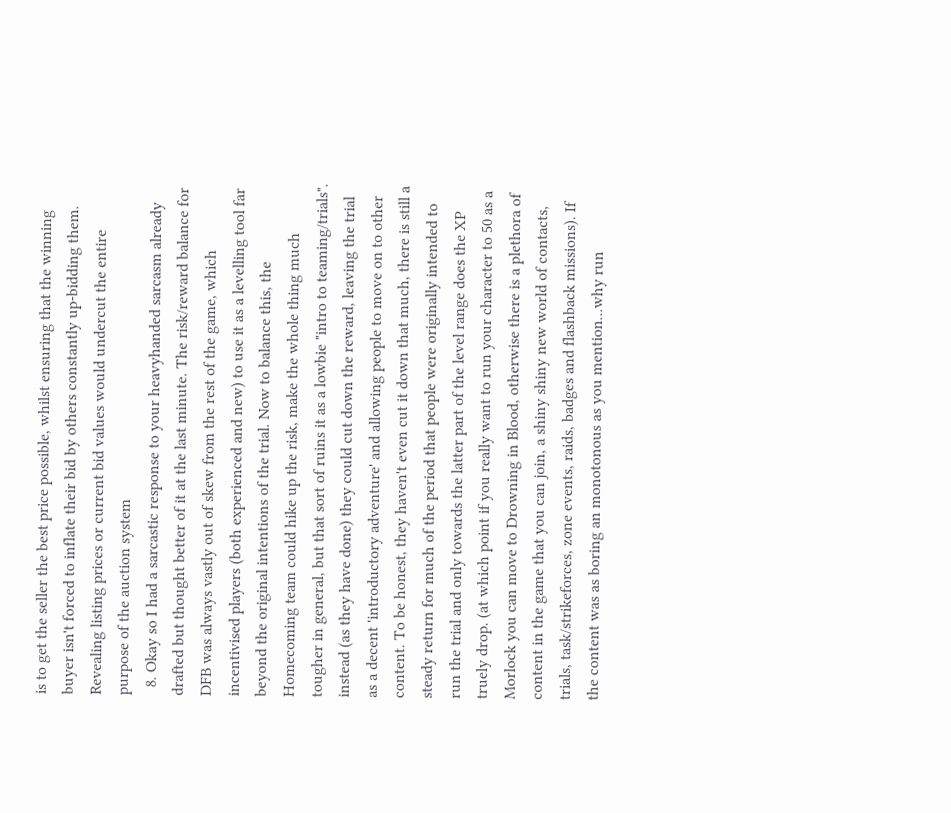is to get the seller the best price possible, whilst ensuring that the winning buyer isn't forced to inflate their bid by others constantly up-bidding them. Revealing listing prices or current bid values would undercut the entire purpose of the auction system
  8. Okay so I had a sarcastic response to your heavyhanded sarcasm already drafted but thought better of it at the last minute. The risk/reward balance for DFB was always vastly out of skew from the rest of the game, which incentivised players (both experienced and new) to use it as a levelling tool far beyond the original intentions of the trial. Now to balance this, the Homecoming team could hike up the risk, make the whole thing much tougher in general, but that sort of ruins it as a lowbie "intro to teaming/trials". instead (as they have done) they could cut down the reward, leaving the trial as a decent 'introductory adventure' and allowing people to move on to other content. To be honest, they haven't even cut it down that much, there is still a steady return for much of the period that people were originally intended to run the trial and only towards the latter part of the level range does the XP truely drop. (at which point if you really want to run your character to 50 as a Morlock you can move to Drowning in Blood, otherwise there is a plethora of content in the game that you can join, a shiny shiny new world of contacts, trials, task/strikeforces, zone events, raids, badges and flashback missions). If the content was as boring an monotonous as you mention...why run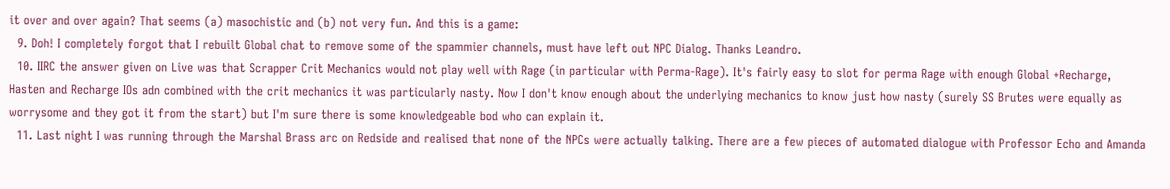it over and over again? That seems (a) masochistic and (b) not very fun. And this is a game:
  9. Doh! I completely forgot that I rebuilt Global chat to remove some of the spammier channels, must have left out NPC Dialog. Thanks Leandro.
  10. IIRC the answer given on Live was that Scrapper Crit Mechanics would not play well with Rage (in particular with Perma-Rage). It's fairly easy to slot for perma Rage with enough Global +Recharge, Hasten and Recharge IOs adn combined with the crit mechanics it was particularly nasty. Now I don't know enough about the underlying mechanics to know just how nasty (surely SS Brutes were equally as worrysome and they got it from the start) but I'm sure there is some knowledgeable bod who can explain it.
  11. Last night I was running through the Marshal Brass arc on Redside and realised that none of the NPCs were actually talking. There are a few pieces of automated dialogue with Professor Echo and Amanda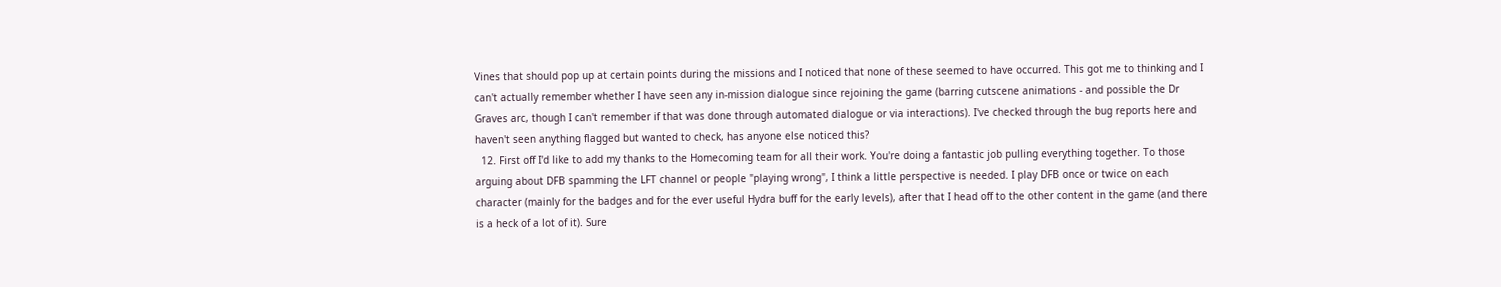Vines that should pop up at certain points during the missions and I noticed that none of these seemed to have occurred. This got me to thinking and I can't actually remember whether I have seen any in-mission dialogue since rejoining the game (barring cutscene animations - and possible the Dr Graves arc, though I can't remember if that was done through automated dialogue or via interactions). I've checked through the bug reports here and haven't seen anything flagged but wanted to check, has anyone else noticed this?
  12. First off I'd like to add my thanks to the Homecoming team for all their work. You're doing a fantastic job pulling everything together. To those arguing about DFB spamming the LFT channel or people "playing wrong", I think a little perspective is needed. I play DFB once or twice on each character (mainly for the badges and for the ever useful Hydra buff for the early levels), after that I head off to the other content in the game (and there is a heck of a lot of it). Sure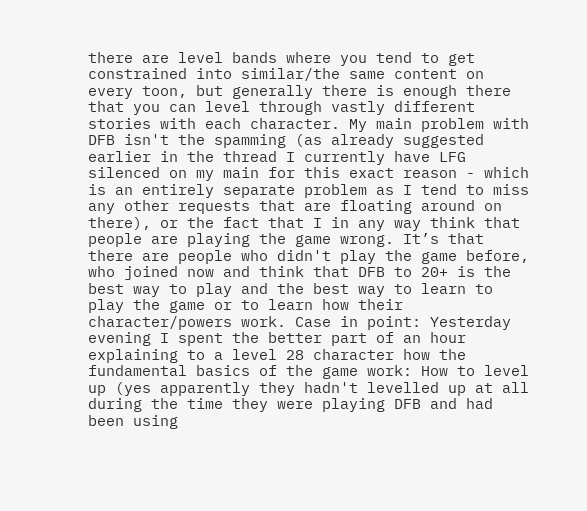there are level bands where you tend to get constrained into similar/the same content on every toon, but generally there is enough there that you can level through vastly different stories with each character. My main problem with DFB isn't the spamming (as already suggested earlier in the thread I currently have LFG silenced on my main for this exact reason - which is an entirely separate problem as I tend to miss any other requests that are floating around on there), or the fact that I in any way think that people are playing the game wrong. It’s that there are people who didn't play the game before, who joined now and think that DFB to 20+ is the best way to play and the best way to learn to play the game or to learn how their character/powers work. Case in point: Yesterday evening I spent the better part of an hour explaining to a level 28 character how the fundamental basics of the game work: How to level up (yes apparently they hadn't levelled up at all during the time they were playing DFB and had been using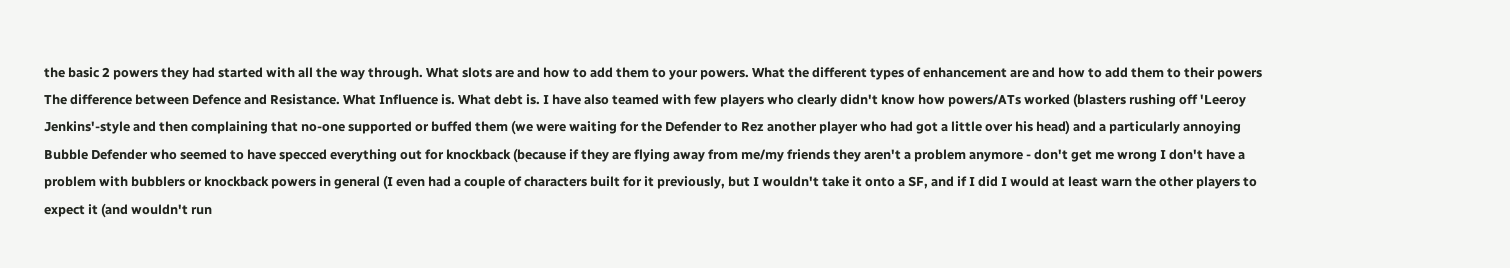the basic 2 powers they had started with all the way through. What slots are and how to add them to your powers. What the different types of enhancement are and how to add them to their powers The difference between Defence and Resistance. What Influence is. What debt is. I have also teamed with few players who clearly didn't know how powers/ATs worked (blasters rushing off 'Leeroy Jenkins'-style and then complaining that no-one supported or buffed them (we were waiting for the Defender to Rez another player who had got a little over his head) and a particularly annoying Bubble Defender who seemed to have specced everything out for knockback (because if they are flying away from me/my friends they aren't a problem anymore - don't get me wrong I don't have a problem with bubblers or knockback powers in general (I even had a couple of characters built for it previously, but I wouldn't take it onto a SF, and if I did I would at least warn the other players to expect it (and wouldn't run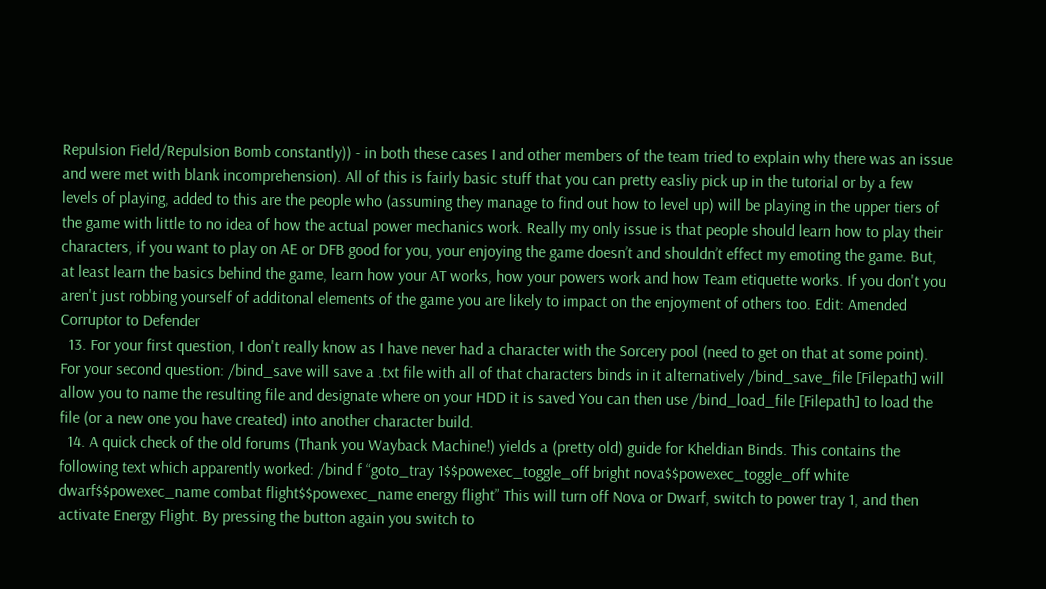Repulsion Field/Repulsion Bomb constantly)) - in both these cases I and other members of the team tried to explain why there was an issue and were met with blank incomprehension). All of this is fairly basic stuff that you can pretty easliy pick up in the tutorial or by a few levels of playing, added to this are the people who (assuming they manage to find out how to level up) will be playing in the upper tiers of the game with little to no idea of how the actual power mechanics work. Really my only issue is that people should learn how to play their characters, if you want to play on AE or DFB good for you, your enjoying the game doesn’t and shouldn’t effect my emoting the game. But, at least learn the basics behind the game, learn how your AT works, how your powers work and how Team etiquette works. If you don't you aren't just robbing yourself of additonal elements of the game you are likely to impact on the enjoyment of others too. Edit: Amended Corruptor to Defender
  13. For your first question, I don't really know as I have never had a character with the Sorcery pool (need to get on that at some point). For your second question: /bind_save will save a .txt file with all of that characters binds in it alternatively /bind_save_file [Filepath] will allow you to name the resulting file and designate where on your HDD it is saved You can then use /bind_load_file [Filepath] to load the file (or a new one you have created) into another character build.
  14. A quick check of the old forums (Thank you Wayback Machine!) yields a (pretty old) guide for Kheldian Binds. This contains the following text which apparently worked: /bind f “goto_tray 1$$powexec_toggle_off bright nova$$powexec_toggle_off white dwarf$$powexec_name combat flight$$powexec_name energy flight” This will turn off Nova or Dwarf, switch to power tray 1, and then activate Energy Flight. By pressing the button again you switch to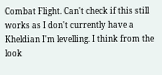Combat Flight. Can't check if this still works as I don't currently have a Kheldian I'm levelling. I think from the look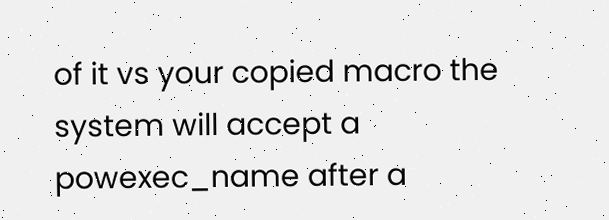of it vs your copied macro the system will accept a powexec_name after a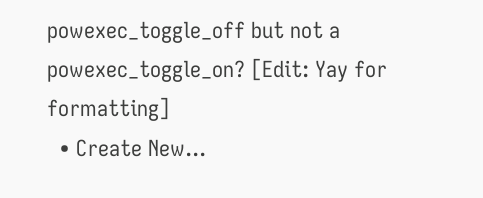powexec_toggle_off but not a powexec_toggle_on? [Edit: Yay for formatting]
  • Create New...